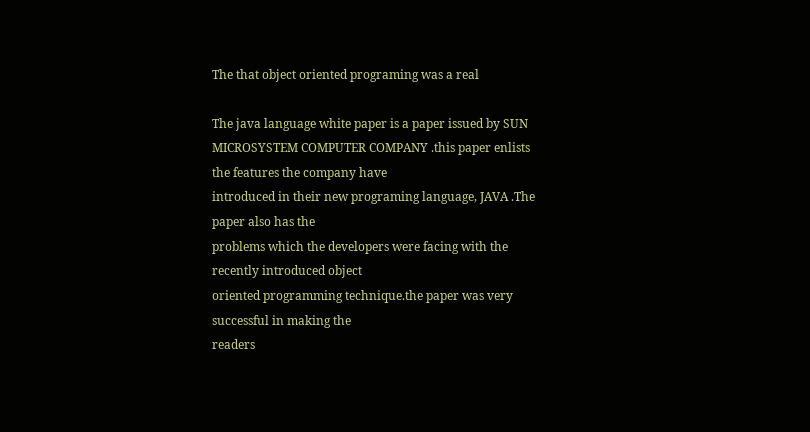The that object oriented programing was a real

The java language white paper is a paper issued by SUN
MICROSYSTEM COMPUTER COMPANY .this paper enlists the features the company have
introduced in their new programing language, JAVA .The paper also has the
problems which the developers were facing with the recently introduced object
oriented programming technique.the paper was very successful in making the
readers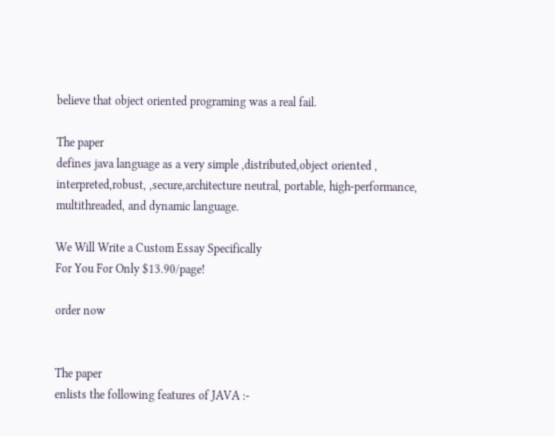believe that object oriented programing was a real fail.

The paper
defines java language as a very simple ,distributed,object oriented ,
interpreted,robust, ,secure,architecture neutral, portable, high-performance,
multithreaded, and dynamic language.

We Will Write a Custom Essay Specifically
For You For Only $13.90/page!

order now


The paper
enlists the following features of JAVA :-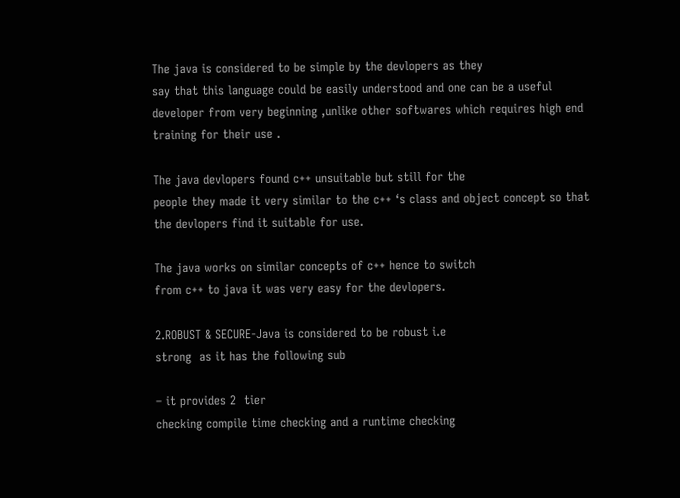The java is considered to be simple by the devlopers as they
say that this language could be easily understood and one can be a useful
developer from very beginning ,unlike other softwares which requires high end
training for their use .

The java devlopers found c++ unsuitable but still for the
people they made it very similar to the c++ ‘s class and object concept so that
the devlopers find it suitable for use.

The java works on similar concepts of c++ hence to switch
from c++ to java it was very easy for the devlopers.

2.ROBUST & SECURE-Java is considered to be robust i.e
strong  as it has the following sub

– it provides 2  tier
checking compile time checking and a runtime checking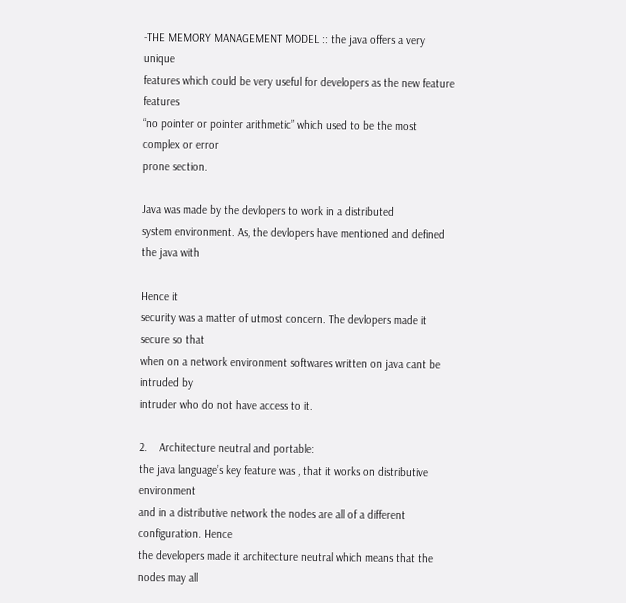-THE MEMORY MANAGEMENT MODEL :: the java offers a very unique
features which could be very useful for developers as the new feature features
“no pointer or pointer arithmetic” which used to be the most complex or error
prone section.

Java was made by the devlopers to work in a distributed
system environment. As, the devlopers have mentioned and defined the java with

Hence it
security was a matter of utmost concern. The devlopers made it secure so that
when on a network environment softwares written on java cant be intruded by
intruder who do not have access to it.

2.    Architecture neutral and portable:
the java language’s key feature was , that it works on distributive environment
and in a distributive network the nodes are all of a different configuration. Hence
the developers made it architecture neutral which means that the nodes may all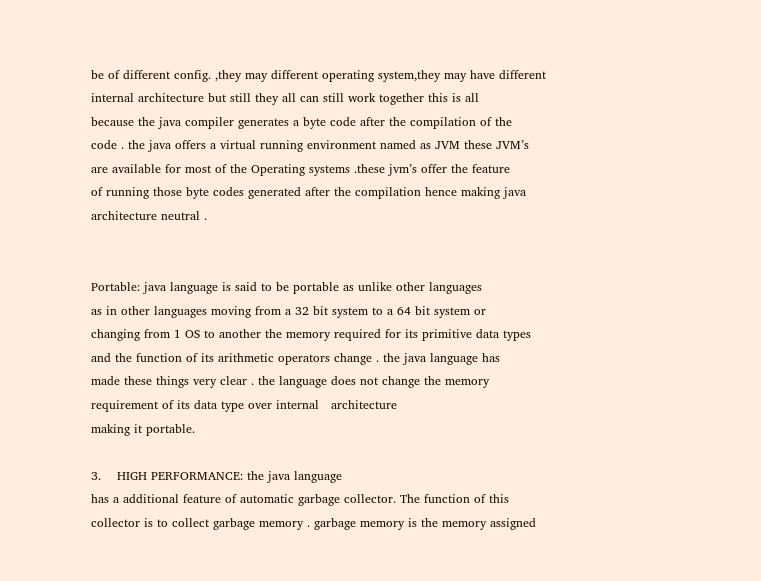be of different config. ,they may different operating system,they may have different
internal architecture but still they all can still work together this is all
because the java compiler generates a byte code after the compilation of the
code . the java offers a virtual running environment named as JVM these JVM’s
are available for most of the Operating systems .these jvm’s offer the feature
of running those byte codes generated after the compilation hence making java
architecture neutral .


Portable: java language is said to be portable as unlike other languages
as in other languages moving from a 32 bit system to a 64 bit system or
changing from 1 OS to another the memory required for its primitive data types
and the function of its arithmetic operators change . the java language has
made these things very clear . the language does not change the memory
requirement of its data type over internal   architecture
making it portable.

3.    HIGH PERFORMANCE: the java language
has a additional feature of automatic garbage collector. The function of this
collector is to collect garbage memory . garbage memory is the memory assigned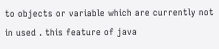to objects or variable which are currently not in used . this feature of java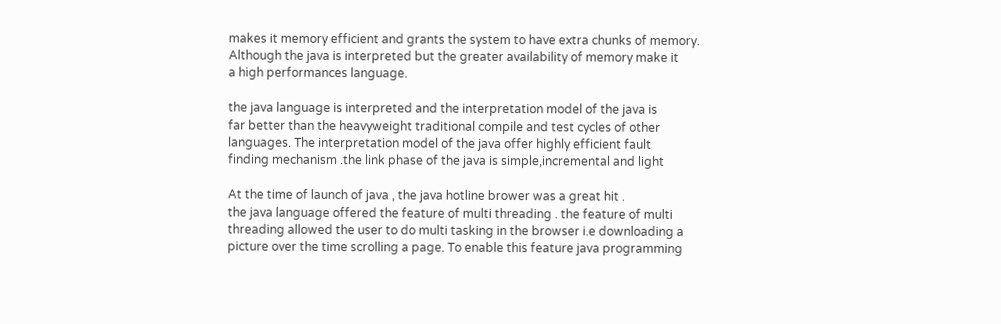makes it memory efficient and grants the system to have extra chunks of memory.
Although the java is interpreted but the greater availability of memory make it
a high performances language.

the java language is interpreted and the interpretation model of the java is
far better than the heavyweight traditional compile and test cycles of other
languages. The interpretation model of the java offer highly efficient fault
finding mechanism .the link phase of the java is simple,incremental and light

At the time of launch of java , the java hotline brower was a great hit .
the java language offered the feature of multi threading . the feature of multi
threading allowed the user to do multi tasking in the browser i.e downloading a
picture over the time scrolling a page. To enable this feature java programming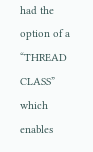had the option of a “THREAD CLASS” which enables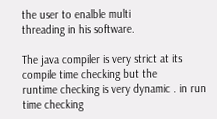the user to enalble multi
threading in his software.

The java compiler is very strict at its compile time checking but the
runtime checking is very dynamic . in run time checking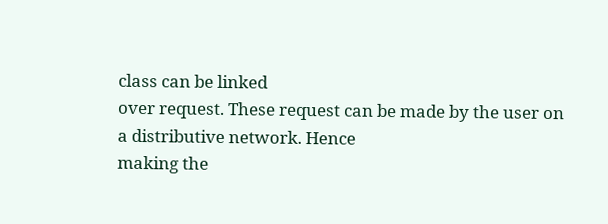class can be linked
over request. These request can be made by the user on a distributive network. Hence
making the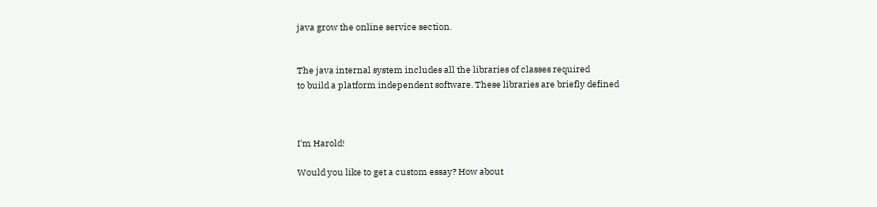java grow the online service section.


The java internal system includes all the libraries of classes required
to build a platform independent software. These libraries are briefly defined



I'm Harold!

Would you like to get a custom essay? How about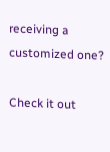receiving a customized one?

Check it out